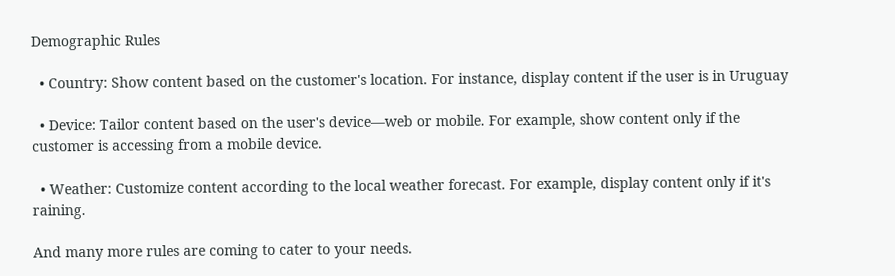Demographic Rules

  • Country: Show content based on the customer's location. For instance, display content if the user is in Uruguay

  • Device: Tailor content based on the user's device—web or mobile. For example, show content only if the customer is accessing from a mobile device.

  • Weather: Customize content according to the local weather forecast. For example, display content only if it's raining.

And many more rules are coming to cater to your needs.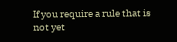If you require a rule that is not yet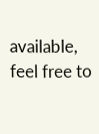available, feel free to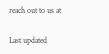reach out to us at

Last updated